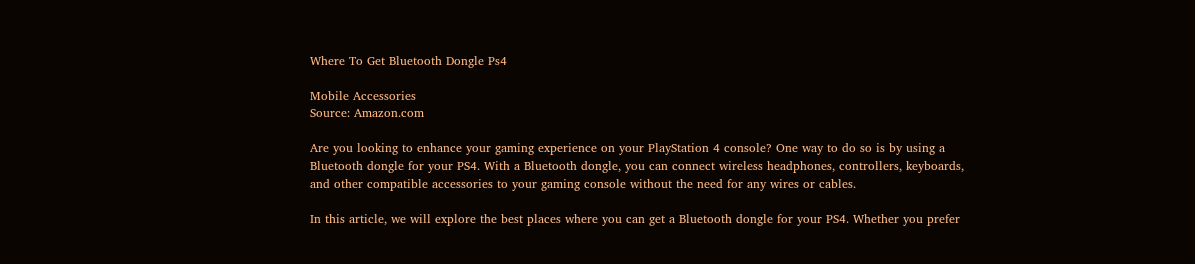Where To Get Bluetooth Dongle Ps4

Mobile Accessories
Source: Amazon.com

Are you looking to enhance your gaming experience on your PlayStation 4 console? One way to do so is by using a Bluetooth dongle for your PS4. With a Bluetooth dongle, you can connect wireless headphones, controllers, keyboards, and other compatible accessories to your gaming console without the need for any wires or cables.

In this article, we will explore the best places where you can get a Bluetooth dongle for your PS4. Whether you prefer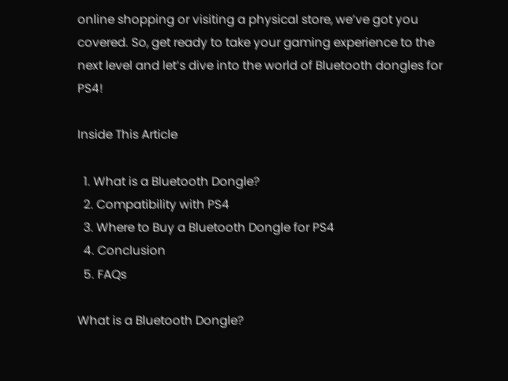online shopping or visiting a physical store, we’ve got you covered. So, get ready to take your gaming experience to the next level and let’s dive into the world of Bluetooth dongles for PS4!

Inside This Article

  1. What is a Bluetooth Dongle?
  2. Compatibility with PS4
  3. Where to Buy a Bluetooth Dongle for PS4
  4. Conclusion
  5. FAQs

What is a Bluetooth Dongle?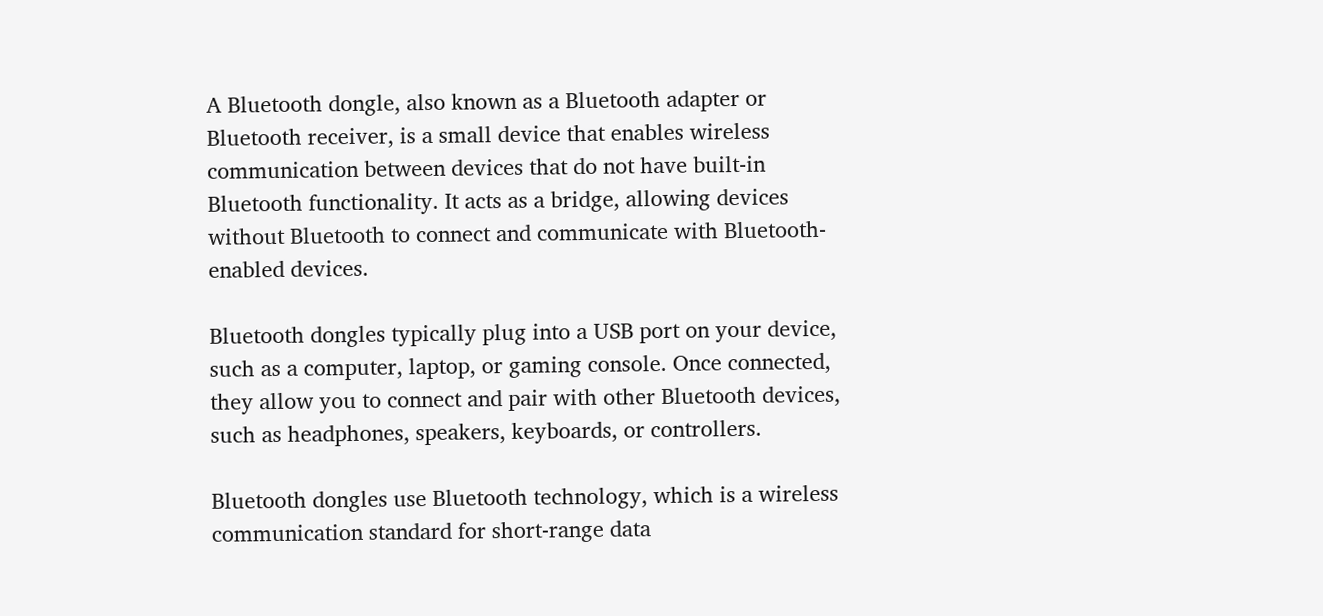A Bluetooth dongle, also known as a Bluetooth adapter or Bluetooth receiver, is a small device that enables wireless communication between devices that do not have built-in Bluetooth functionality. It acts as a bridge, allowing devices without Bluetooth to connect and communicate with Bluetooth-enabled devices.

Bluetooth dongles typically plug into a USB port on your device, such as a computer, laptop, or gaming console. Once connected, they allow you to connect and pair with other Bluetooth devices, such as headphones, speakers, keyboards, or controllers.

Bluetooth dongles use Bluetooth technology, which is a wireless communication standard for short-range data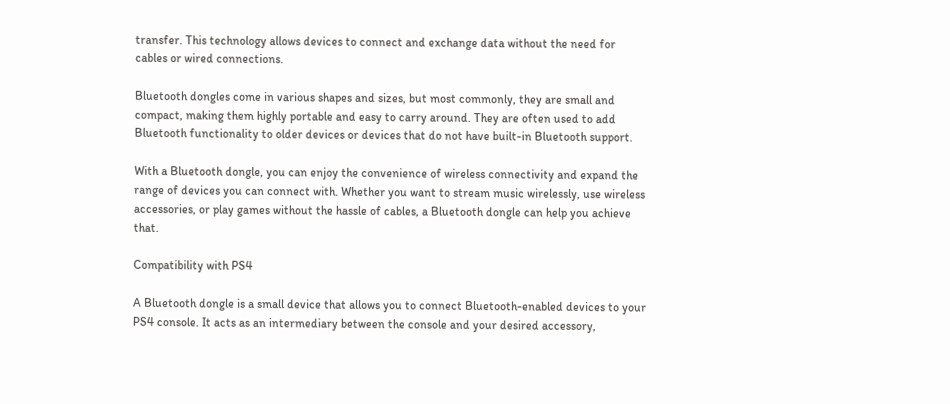transfer. This technology allows devices to connect and exchange data without the need for cables or wired connections.

Bluetooth dongles come in various shapes and sizes, but most commonly, they are small and compact, making them highly portable and easy to carry around. They are often used to add Bluetooth functionality to older devices or devices that do not have built-in Bluetooth support.

With a Bluetooth dongle, you can enjoy the convenience of wireless connectivity and expand the range of devices you can connect with. Whether you want to stream music wirelessly, use wireless accessories, or play games without the hassle of cables, a Bluetooth dongle can help you achieve that.

Compatibility with PS4

A Bluetooth dongle is a small device that allows you to connect Bluetooth-enabled devices to your PS4 console. It acts as an intermediary between the console and your desired accessory,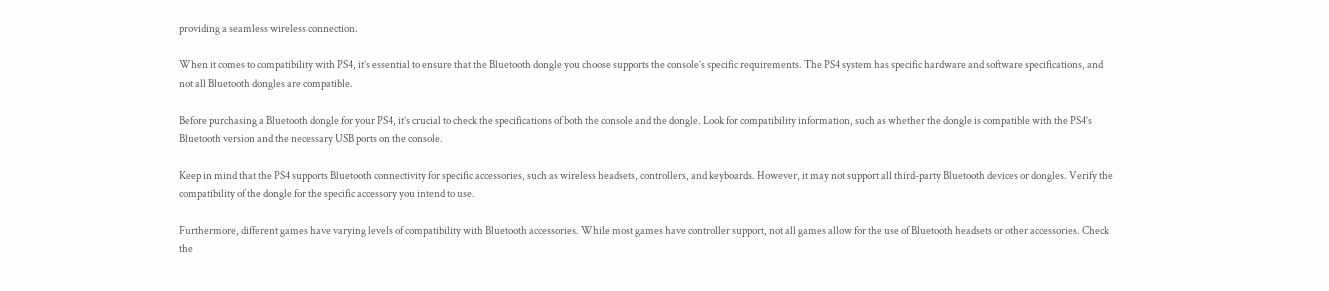providing a seamless wireless connection.

When it comes to compatibility with PS4, it’s essential to ensure that the Bluetooth dongle you choose supports the console’s specific requirements. The PS4 system has specific hardware and software specifications, and not all Bluetooth dongles are compatible.

Before purchasing a Bluetooth dongle for your PS4, it’s crucial to check the specifications of both the console and the dongle. Look for compatibility information, such as whether the dongle is compatible with the PS4’s Bluetooth version and the necessary USB ports on the console.

Keep in mind that the PS4 supports Bluetooth connectivity for specific accessories, such as wireless headsets, controllers, and keyboards. However, it may not support all third-party Bluetooth devices or dongles. Verify the compatibility of the dongle for the specific accessory you intend to use.

Furthermore, different games have varying levels of compatibility with Bluetooth accessories. While most games have controller support, not all games allow for the use of Bluetooth headsets or other accessories. Check the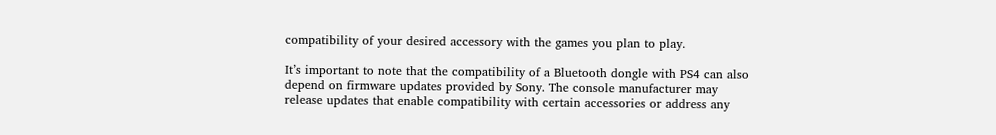compatibility of your desired accessory with the games you plan to play.

It’s important to note that the compatibility of a Bluetooth dongle with PS4 can also depend on firmware updates provided by Sony. The console manufacturer may release updates that enable compatibility with certain accessories or address any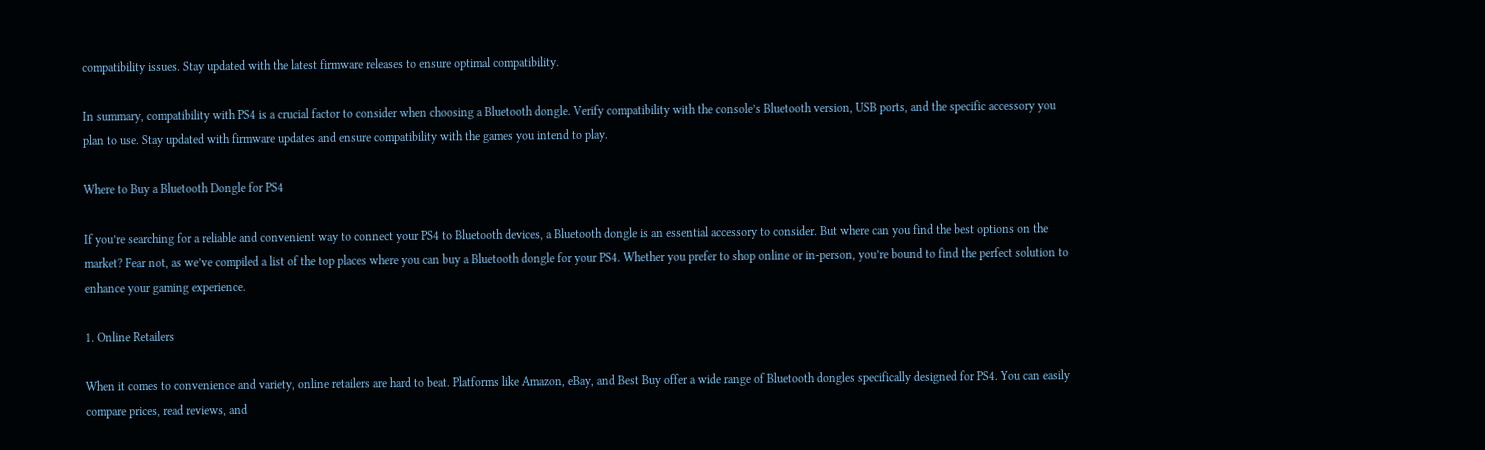compatibility issues. Stay updated with the latest firmware releases to ensure optimal compatibility.

In summary, compatibility with PS4 is a crucial factor to consider when choosing a Bluetooth dongle. Verify compatibility with the console’s Bluetooth version, USB ports, and the specific accessory you plan to use. Stay updated with firmware updates and ensure compatibility with the games you intend to play.

Where to Buy a Bluetooth Dongle for PS4

If you’re searching for a reliable and convenient way to connect your PS4 to Bluetooth devices, a Bluetooth dongle is an essential accessory to consider. But where can you find the best options on the market? Fear not, as we’ve compiled a list of the top places where you can buy a Bluetooth dongle for your PS4. Whether you prefer to shop online or in-person, you’re bound to find the perfect solution to enhance your gaming experience.

1. Online Retailers

When it comes to convenience and variety, online retailers are hard to beat. Platforms like Amazon, eBay, and Best Buy offer a wide range of Bluetooth dongles specifically designed for PS4. You can easily compare prices, read reviews, and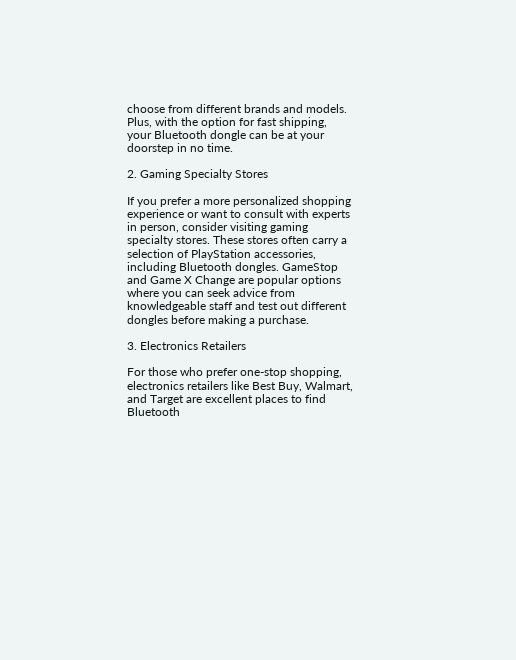choose from different brands and models. Plus, with the option for fast shipping, your Bluetooth dongle can be at your doorstep in no time.

2. Gaming Specialty Stores

If you prefer a more personalized shopping experience or want to consult with experts in person, consider visiting gaming specialty stores. These stores often carry a selection of PlayStation accessories, including Bluetooth dongles. GameStop and Game X Change are popular options where you can seek advice from knowledgeable staff and test out different dongles before making a purchase.

3. Electronics Retailers

For those who prefer one-stop shopping, electronics retailers like Best Buy, Walmart, and Target are excellent places to find Bluetooth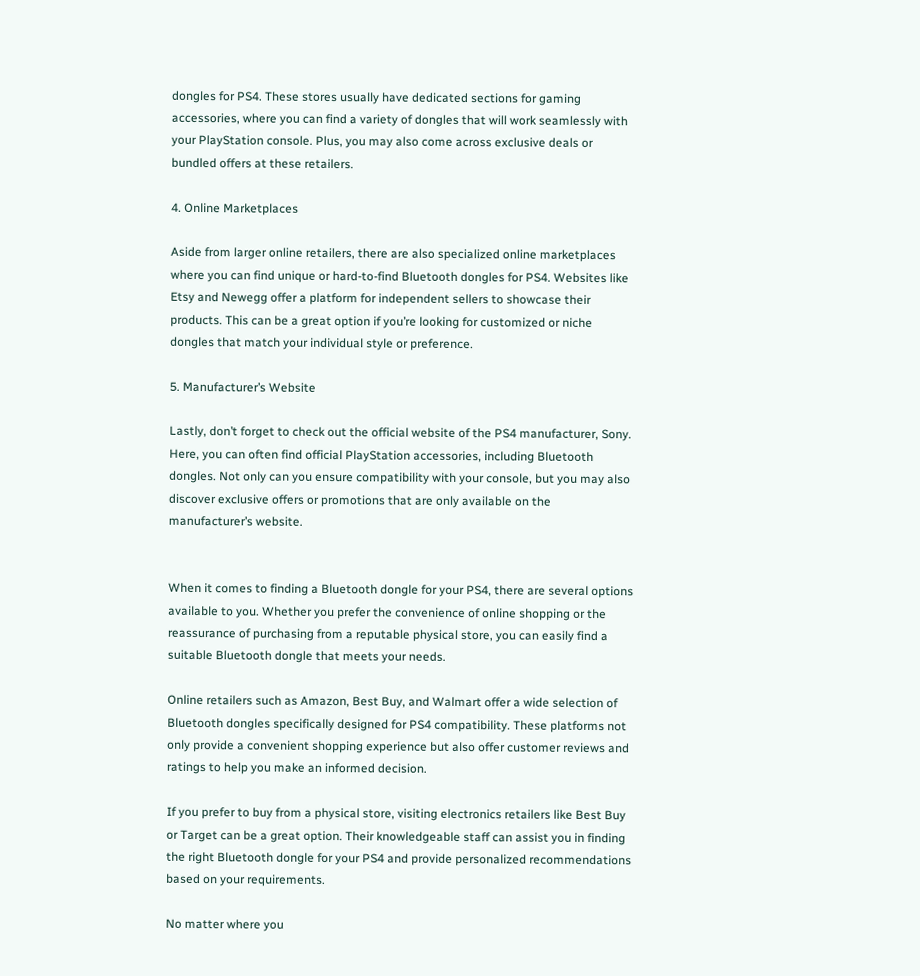dongles for PS4. These stores usually have dedicated sections for gaming accessories, where you can find a variety of dongles that will work seamlessly with your PlayStation console. Plus, you may also come across exclusive deals or bundled offers at these retailers.

4. Online Marketplaces

Aside from larger online retailers, there are also specialized online marketplaces where you can find unique or hard-to-find Bluetooth dongles for PS4. Websites like Etsy and Newegg offer a platform for independent sellers to showcase their products. This can be a great option if you’re looking for customized or niche dongles that match your individual style or preference.

5. Manufacturer’s Website

Lastly, don’t forget to check out the official website of the PS4 manufacturer, Sony. Here, you can often find official PlayStation accessories, including Bluetooth dongles. Not only can you ensure compatibility with your console, but you may also discover exclusive offers or promotions that are only available on the manufacturer’s website.


When it comes to finding a Bluetooth dongle for your PS4, there are several options available to you. Whether you prefer the convenience of online shopping or the reassurance of purchasing from a reputable physical store, you can easily find a suitable Bluetooth dongle that meets your needs.

Online retailers such as Amazon, Best Buy, and Walmart offer a wide selection of Bluetooth dongles specifically designed for PS4 compatibility. These platforms not only provide a convenient shopping experience but also offer customer reviews and ratings to help you make an informed decision.

If you prefer to buy from a physical store, visiting electronics retailers like Best Buy or Target can be a great option. Their knowledgeable staff can assist you in finding the right Bluetooth dongle for your PS4 and provide personalized recommendations based on your requirements.

No matter where you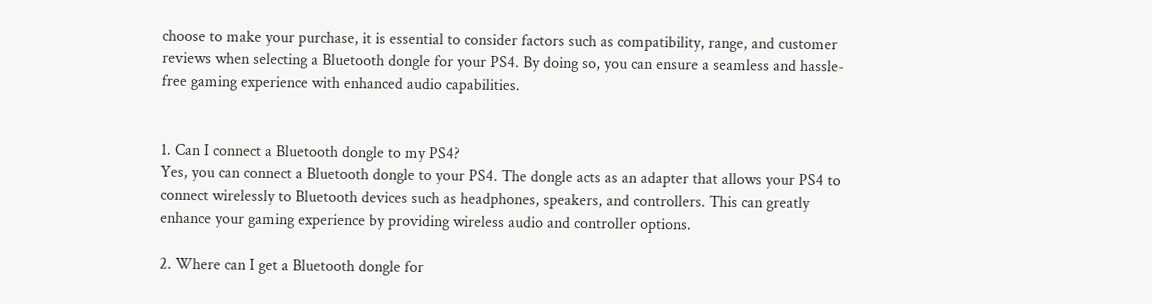choose to make your purchase, it is essential to consider factors such as compatibility, range, and customer reviews when selecting a Bluetooth dongle for your PS4. By doing so, you can ensure a seamless and hassle-free gaming experience with enhanced audio capabilities.


1. Can I connect a Bluetooth dongle to my PS4?
Yes, you can connect a Bluetooth dongle to your PS4. The dongle acts as an adapter that allows your PS4 to connect wirelessly to Bluetooth devices such as headphones, speakers, and controllers. This can greatly enhance your gaming experience by providing wireless audio and controller options.

2. Where can I get a Bluetooth dongle for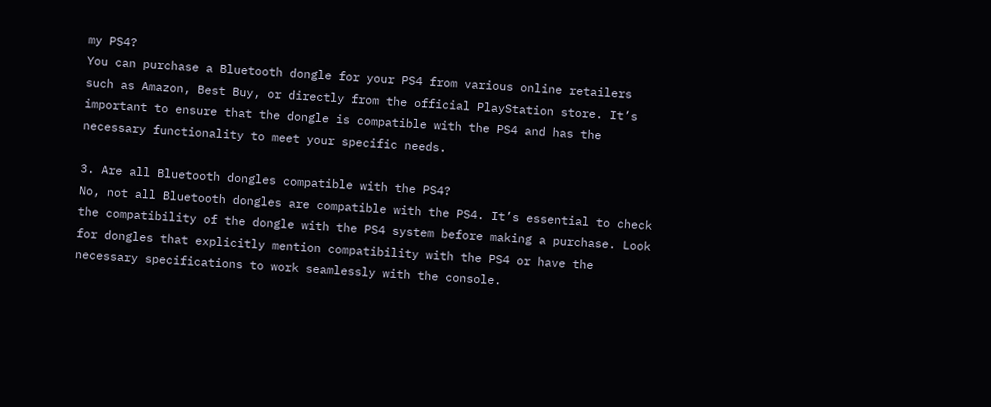my PS4?
You can purchase a Bluetooth dongle for your PS4 from various online retailers such as Amazon, Best Buy, or directly from the official PlayStation store. It’s important to ensure that the dongle is compatible with the PS4 and has the necessary functionality to meet your specific needs.

3. Are all Bluetooth dongles compatible with the PS4?
No, not all Bluetooth dongles are compatible with the PS4. It’s essential to check the compatibility of the dongle with the PS4 system before making a purchase. Look for dongles that explicitly mention compatibility with the PS4 or have the necessary specifications to work seamlessly with the console.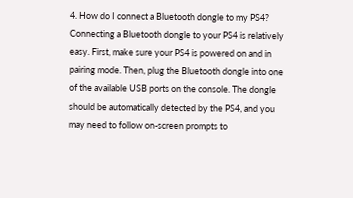4. How do I connect a Bluetooth dongle to my PS4?
Connecting a Bluetooth dongle to your PS4 is relatively easy. First, make sure your PS4 is powered on and in pairing mode. Then, plug the Bluetooth dongle into one of the available USB ports on the console. The dongle should be automatically detected by the PS4, and you may need to follow on-screen prompts to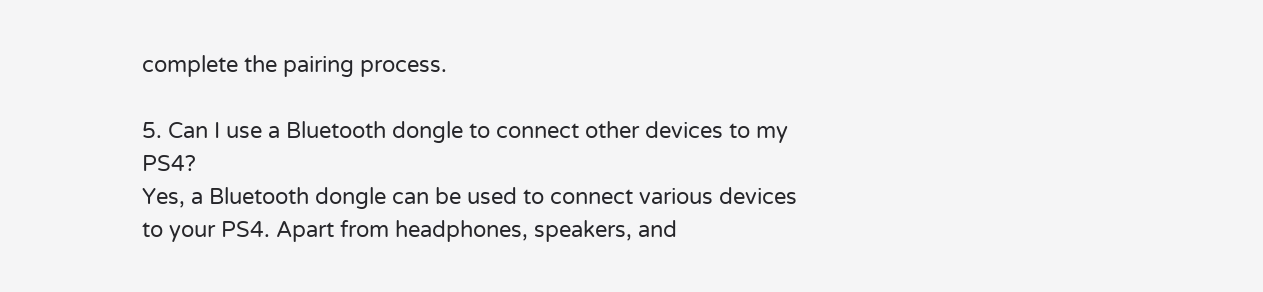complete the pairing process.

5. Can I use a Bluetooth dongle to connect other devices to my PS4?
Yes, a Bluetooth dongle can be used to connect various devices to your PS4. Apart from headphones, speakers, and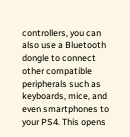controllers, you can also use a Bluetooth dongle to connect other compatible peripherals such as keyboards, mice, and even smartphones to your PS4. This opens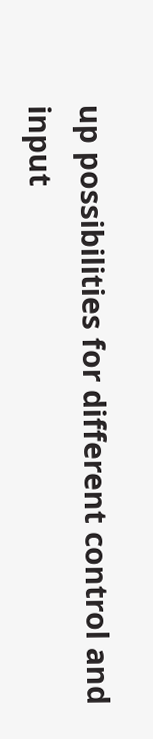up possibilities for different control and input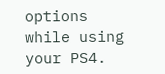options while using your PS4.